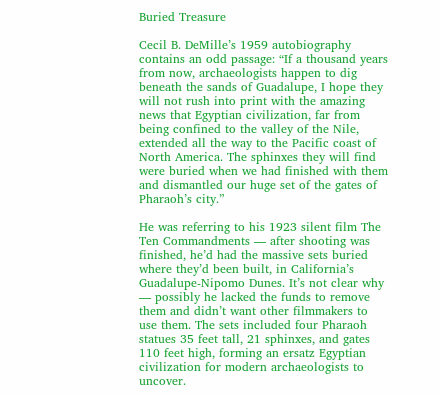Buried Treasure

Cecil B. DeMille’s 1959 autobiography contains an odd passage: “If a thousand years from now, archaeologists happen to dig beneath the sands of Guadalupe, I hope they will not rush into print with the amazing news that Egyptian civilization, far from being confined to the valley of the Nile, extended all the way to the Pacific coast of North America. The sphinxes they will find were buried when we had finished with them and dismantled our huge set of the gates of Pharaoh’s city.”

He was referring to his 1923 silent film The Ten Commandments — after shooting was finished, he’d had the massive sets buried where they’d been built, in California’s Guadalupe-Nipomo Dunes. It’s not clear why — possibly he lacked the funds to remove them and didn’t want other filmmakers to use them. The sets included four Pharaoh statues 35 feet tall, 21 sphinxes, and gates 110 feet high, forming an ersatz Egyptian civilization for modern archaeologists to uncover.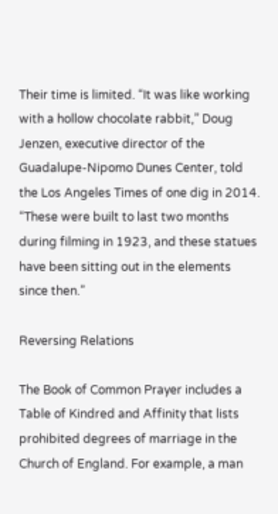Their time is limited. “It was like working with a hollow chocolate rabbit,” Doug Jenzen, executive director of the Guadalupe-Nipomo Dunes Center, told the Los Angeles Times of one dig in 2014. “These were built to last two months during filming in 1923, and these statues have been sitting out in the elements since then.”

Reversing Relations

The Book of Common Prayer includes a Table of Kindred and Affinity that lists prohibited degrees of marriage in the Church of England. For example, a man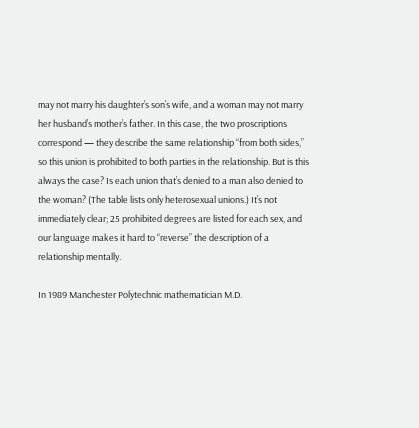may not marry his daughter’s son’s wife, and a woman may not marry her husband’s mother’s father. In this case, the two proscriptions correspond — they describe the same relationship “from both sides,” so this union is prohibited to both parties in the relationship. But is this always the case? Is each union that’s denied to a man also denied to the woman? (The table lists only heterosexual unions.) It’s not immediately clear; 25 prohibited degrees are listed for each sex, and our language makes it hard to “reverse” the description of a relationship mentally.

In 1989 Manchester Polytechnic mathematician M.D.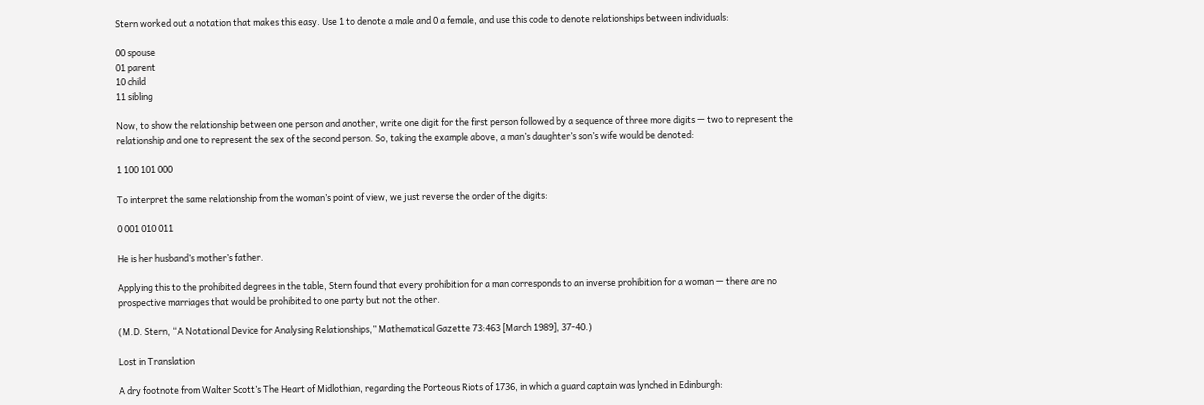Stern worked out a notation that makes this easy. Use 1 to denote a male and 0 a female, and use this code to denote relationships between individuals:

00 spouse
01 parent
10 child
11 sibling

Now, to show the relationship between one person and another, write one digit for the first person followed by a sequence of three more digits — two to represent the relationship and one to represent the sex of the second person. So, taking the example above, a man’s daughter’s son’s wife would be denoted:

1 100 101 000

To interpret the same relationship from the woman’s point of view, we just reverse the order of the digits:

0 001 010 011

He is her husband’s mother’s father.

Applying this to the prohibited degrees in the table, Stern found that every prohibition for a man corresponds to an inverse prohibition for a woman — there are no prospective marriages that would be prohibited to one party but not the other.

(M.D. Stern, “A Notational Device for Analysing Relationships,” Mathematical Gazette 73:463 [March 1989], 37-40.)

Lost in Translation

A dry footnote from Walter Scott’s The Heart of Midlothian, regarding the Porteous Riots of 1736, in which a guard captain was lynched in Edinburgh: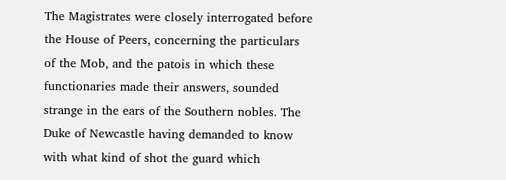The Magistrates were closely interrogated before the House of Peers, concerning the particulars of the Mob, and the patois in which these functionaries made their answers, sounded strange in the ears of the Southern nobles. The Duke of Newcastle having demanded to know with what kind of shot the guard which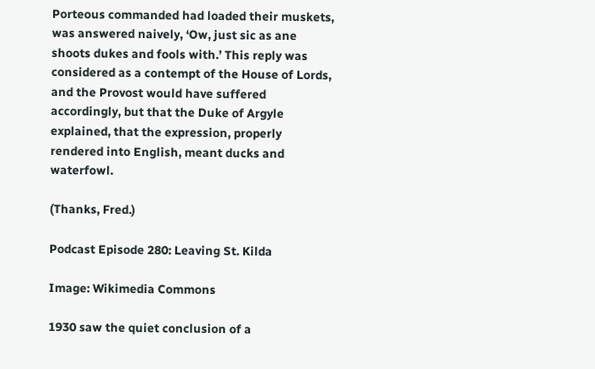Porteous commanded had loaded their muskets, was answered naively, ‘Ow, just sic as ane shoots dukes and fools with.’ This reply was considered as a contempt of the House of Lords, and the Provost would have suffered accordingly, but that the Duke of Argyle explained, that the expression, properly rendered into English, meant ducks and waterfowl.

(Thanks, Fred.)

Podcast Episode 280: Leaving St. Kilda

Image: Wikimedia Commons

1930 saw the quiet conclusion of a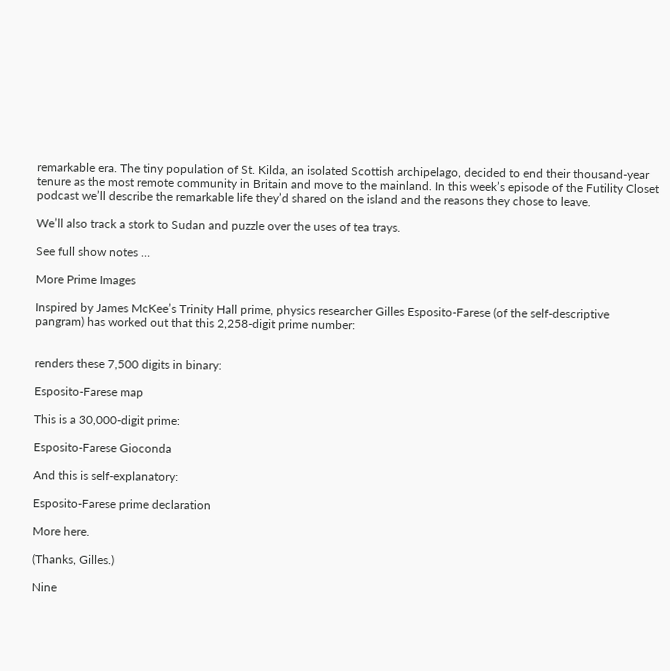remarkable era. The tiny population of St. Kilda, an isolated Scottish archipelago, decided to end their thousand-year tenure as the most remote community in Britain and move to the mainland. In this week’s episode of the Futility Closet podcast we’ll describe the remarkable life they’d shared on the island and the reasons they chose to leave.

We’ll also track a stork to Sudan and puzzle over the uses of tea trays.

See full show notes …

More Prime Images

Inspired by James McKee’s Trinity Hall prime, physics researcher Gilles Esposito-Farese (of the self-descriptive pangram) has worked out that this 2,258-digit prime number:


renders these 7,500 digits in binary:

Esposito-Farese map

This is a 30,000-digit prime:

Esposito-Farese Gioconda

And this is self-explanatory:

Esposito-Farese prime declaration

More here.

(Thanks, Gilles.)

Nine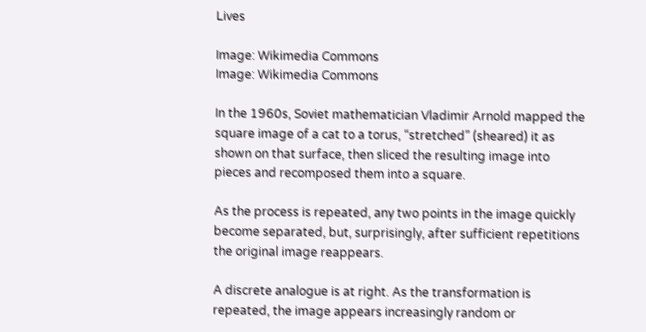Lives

Image: Wikimedia Commons
Image: Wikimedia Commons

In the 1960s, Soviet mathematician Vladimir Arnold mapped the square image of a cat to a torus, “stretched” (sheared) it as shown on that surface, then sliced the resulting image into pieces and recomposed them into a square.

As the process is repeated, any two points in the image quickly become separated, but, surprisingly, after sufficient repetitions the original image reappears.

A discrete analogue is at right. As the transformation is repeated, the image appears increasingly random or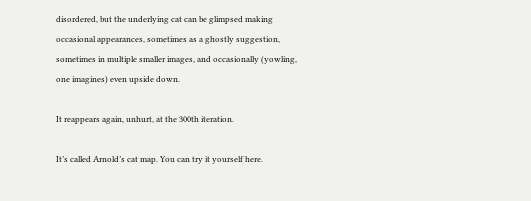disordered, but the underlying cat can be glimpsed making occasional appearances, sometimes as a ghostly suggestion, sometimes in multiple smaller images, and occasionally (yowling, one imagines) even upside down.

It reappears again, unhurt, at the 300th iteration.

It’s called Arnold’s cat map. You can try it yourself here.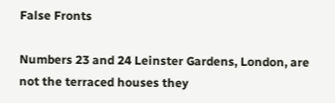False Fronts

Numbers 23 and 24 Leinster Gardens, London, are not the terraced houses they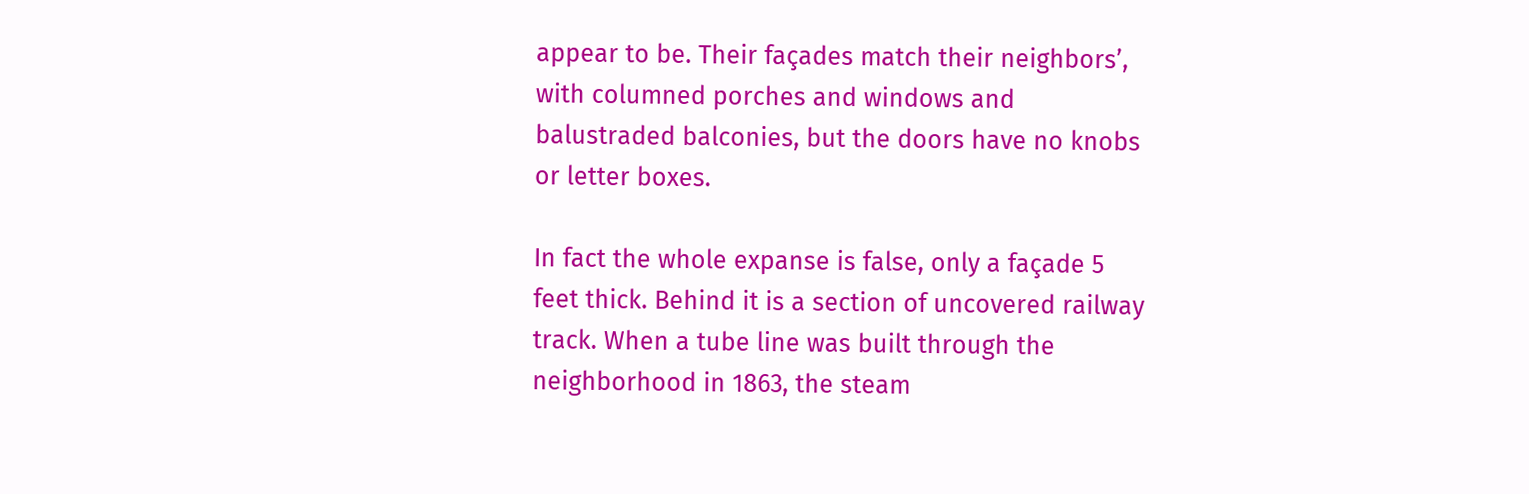appear to be. Their façades match their neighbors’, with columned porches and windows and balustraded balconies, but the doors have no knobs or letter boxes.

In fact the whole expanse is false, only a façade 5 feet thick. Behind it is a section of uncovered railway track. When a tube line was built through the neighborhood in 1863, the steam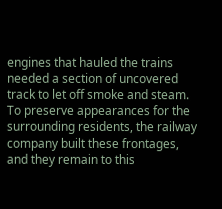engines that hauled the trains needed a section of uncovered track to let off smoke and steam. To preserve appearances for the surrounding residents, the railway company built these frontages, and they remain to this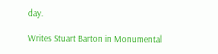day.

Writes Stuart Barton in Monumental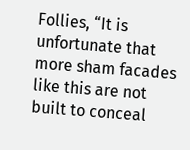Follies, “It is unfortunate that more sham facades like this are not built to conceal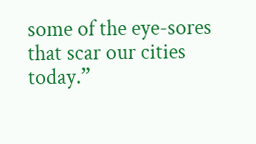some of the eye-sores that scar our cities today.”